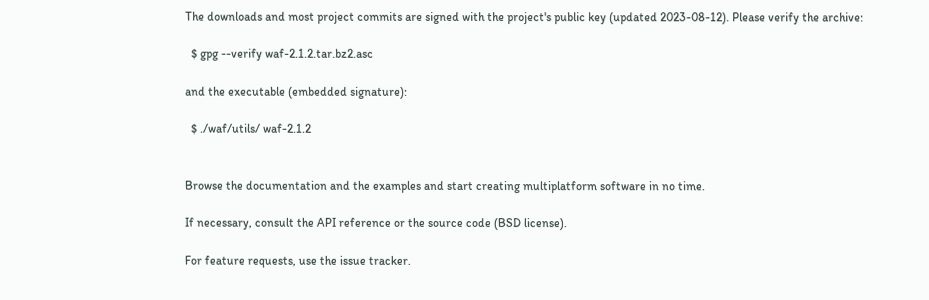The downloads and most project commits are signed with the project's public key (updated 2023-08-12). Please verify the archive:

  $ gpg --verify waf-2.1.2.tar.bz2.asc

and the executable (embedded signature):

  $ ./waf/utils/ waf-2.1.2


Browse the documentation and the examples and start creating multiplatform software in no time.

If necessary, consult the API reference or the source code (BSD license).

For feature requests, use the issue tracker.